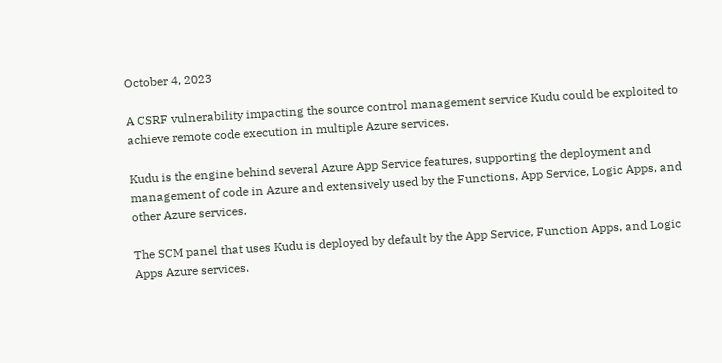October 4, 2023

A CSRF vulnerability impacting the source control management service Kudu could be exploited to achieve remote code execution in multiple Azure services.

Kudu is the engine behind several Azure App Service features, supporting the deployment and management of code in Azure and extensively used by the Functions, App Service, Logic Apps, and other Azure services.

The SCM panel that uses Kudu is deployed by default by the App Service, Function Apps, and Logic Apps Azure services.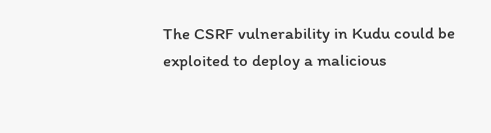The CSRF vulnerability in Kudu could be exploited to deploy a malicious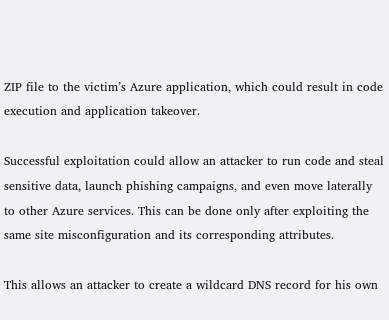ZIP file to the victim’s Azure application, which could result in code execution and application takeover.

Successful exploitation could allow an attacker to run code and steal sensitive data, launch phishing campaigns, and even move laterally to other Azure services. This can be done only after exploiting the same site misconfiguration and its corresponding attributes.

This allows an attacker to create a wildcard DNS record for his own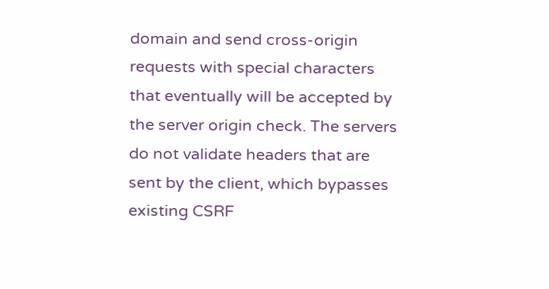domain and send cross-origin requests with special characters that eventually will be accepted by the server origin check. The servers do not validate headers that are sent by the client, which bypasses existing CSRF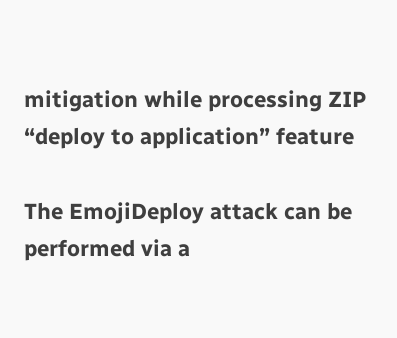mitigation while processing ZIP “deploy to application” feature

The EmojiDeploy attack can be performed via a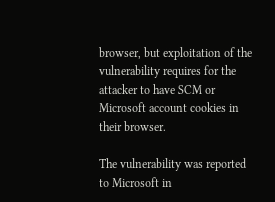browser, but exploitation of the vulnerability requires for the attacker to have SCM or Microsoft account cookies in their browser.

The vulnerability was reported to Microsoft in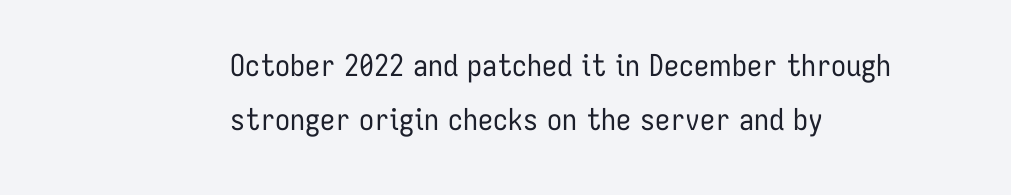October 2022 and patched it in December through stronger origin checks on the server and by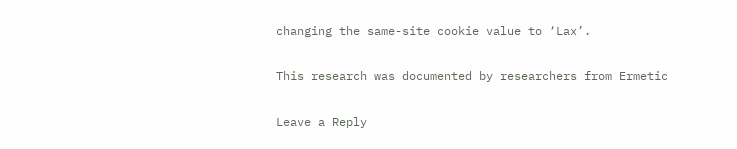changing the same-site cookie value to ‘Lax’.

This research was documented by researchers from Ermetic

Leave a Reply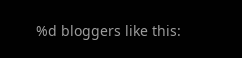%d bloggers like this: